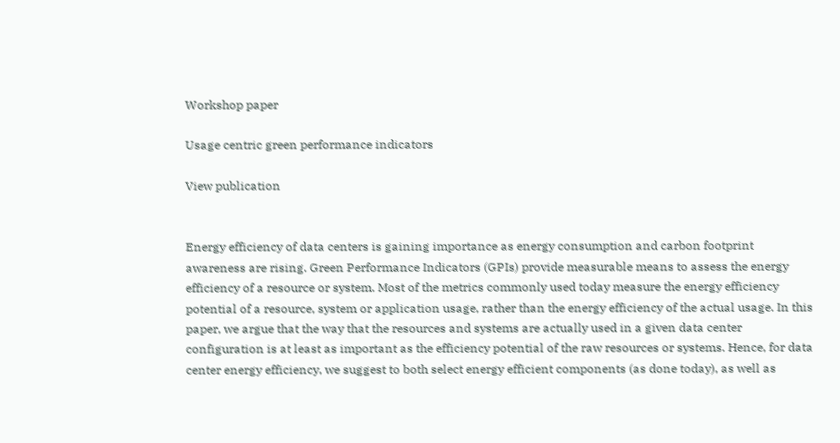Workshop paper

Usage centric green performance indicators

View publication


Energy efficiency of data centers is gaining importance as energy consumption and carbon footprint awareness are rising. Green Performance Indicators (GPIs) provide measurable means to assess the energy efficiency of a resource or system. Most of the metrics commonly used today measure the energy efficiency potential of a resource, system or application usage, rather than the energy efficiency of the actual usage. In this paper, we argue that the way that the resources and systems are actually used in a given data center configuration is at least as important as the efficiency potential of the raw resources or systems. Hence, for data center energy efficiency, we suggest to both select energy efficient components (as done today), as well as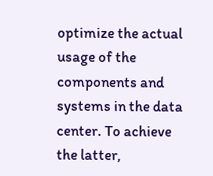optimize the actual usage of the components and systems in the data center. To achieve the latter,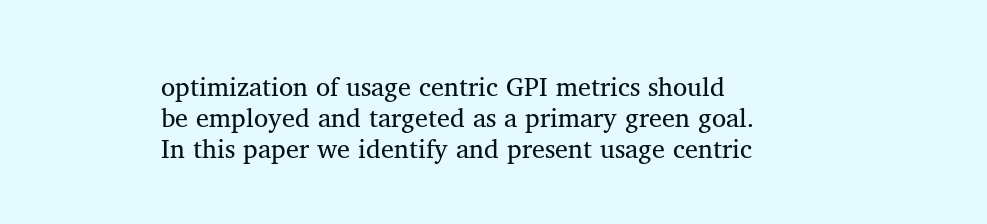optimization of usage centric GPI metrics should be employed and targeted as a primary green goal. In this paper we identify and present usage centric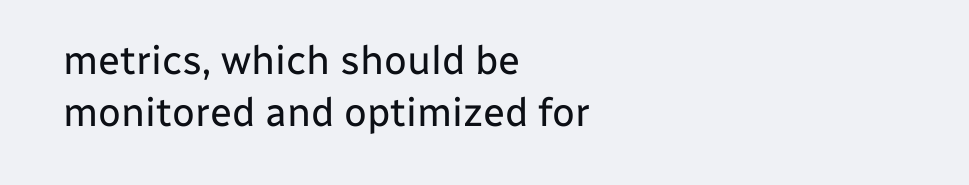metrics, which should be monitored and optimized for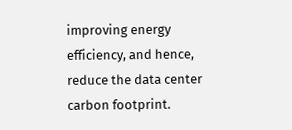improving energy efficiency, and hence, reduce the data center carbon footprint.